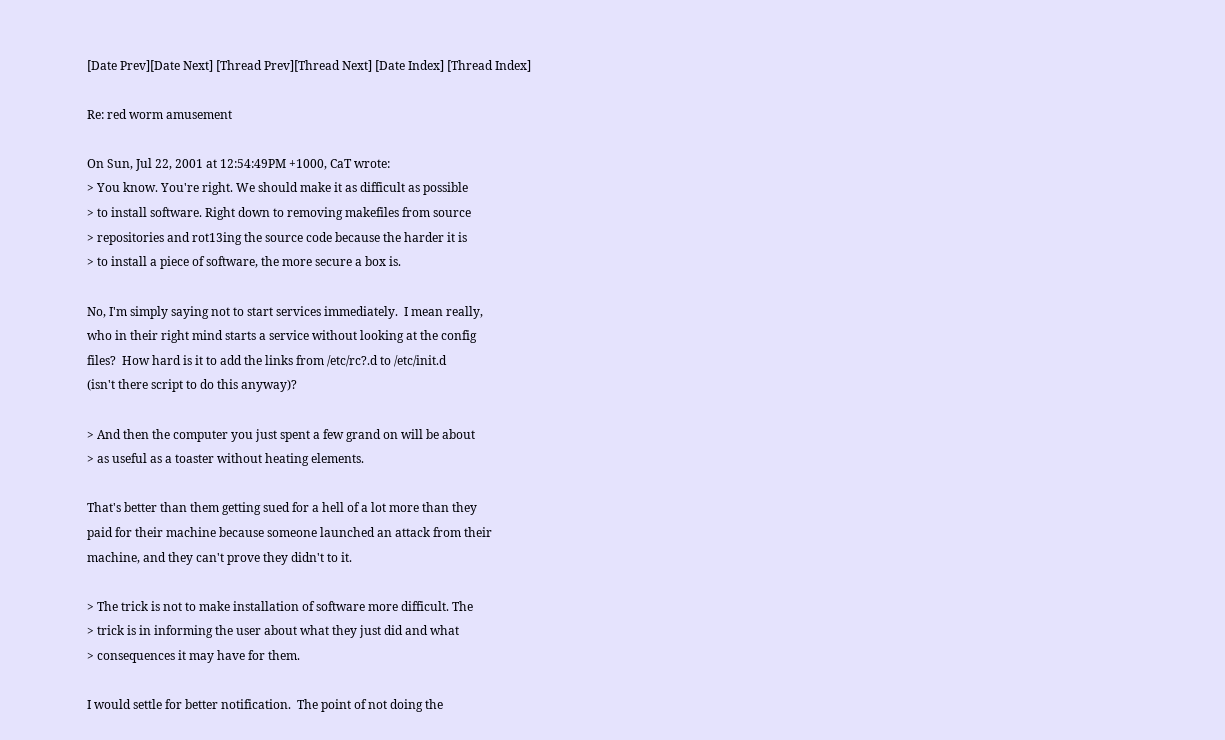[Date Prev][Date Next] [Thread Prev][Thread Next] [Date Index] [Thread Index]

Re: red worm amusement

On Sun, Jul 22, 2001 at 12:54:49PM +1000, CaT wrote:
> You know. You're right. We should make it as difficult as possible
> to install software. Right down to removing makefiles from source
> repositories and rot13ing the source code because the harder it is
> to install a piece of software, the more secure a box is.

No, I'm simply saying not to start services immediately.  I mean really,
who in their right mind starts a service without looking at the config
files?  How hard is it to add the links from /etc/rc?.d to /etc/init.d
(isn't there script to do this anyway)?

> And then the computer you just spent a few grand on will be about
> as useful as a toaster without heating elements.

That's better than them getting sued for a hell of a lot more than they
paid for their machine because someone launched an attack from their
machine, and they can't prove they didn't to it.

> The trick is not to make installation of software more difficult. The
> trick is in informing the user about what they just did and what
> consequences it may have for them.

I would settle for better notification.  The point of not doing the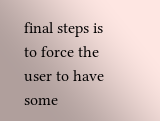final steps is to force the user to have some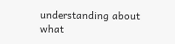understanding about
what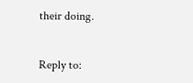their doing.


Reply to: